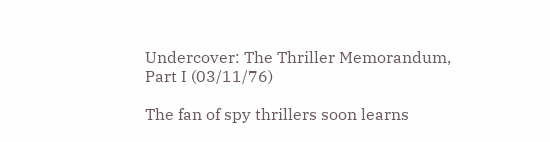Undercover: The Thriller Memorandum, Part I (03/11/76)

The fan of spy thrillers soon learns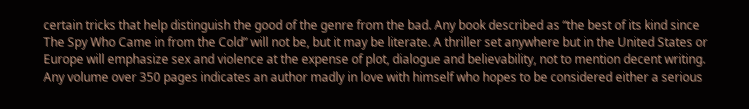certain tricks that help distinguish the good of the genre from the bad. Any book described as “the best of its kind since The Spy Who Came in from the Cold” will not be, but it may be literate. A thriller set anywhere but in the United States or Europe will emphasize sex and violence at the expense of plot, dialogue and believability, not to mention decent writing. Any volume over 350 pages indicates an author madly in love with himself who hopes to be considered either a serious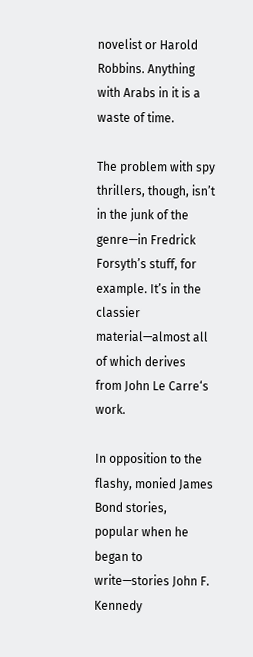novelist or Harold Robbins. Anything with Arabs in it is a waste of time.

The problem with spy thrillers, though, isn’t in the junk of the genre—in Fredrick Forsyth’s stuff, for example. It’s in the classier material—almost all of which derives from John Le Carre‘s work.

In opposition to the flashy, monied James Bond stories, popular when he began to write—stories John F. Kennedy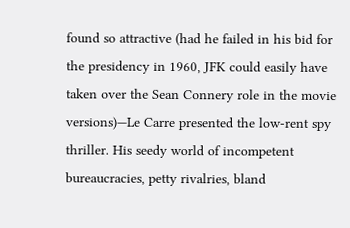found so attractive (had he failed in his bid for the presidency in 1960, JFK could easily have taken over the Sean Connery role in the movie versions)—Le Carre presented the low-rent spy thriller. His seedy world of incompetent bureaucracies, petty rivalries, bland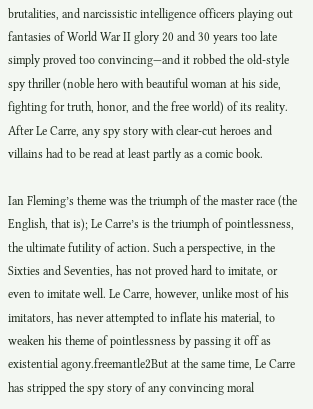brutalities, and narcissistic intelligence officers playing out fantasies of World War II glory 20 and 30 years too late simply proved too convincing—and it robbed the old-style spy thriller (noble hero with beautiful woman at his side, fighting for truth, honor, and the free world) of its reality. After Le Carre, any spy story with clear-cut heroes and villains had to be read at least partly as a comic book.

Ian Fleming’s theme was the triumph of the master race (the English, that is); Le Carre’s is the triumph of pointlessness, the ultimate futility of action. Such a perspective, in the Sixties and Seventies, has not proved hard to imitate, or even to imitate well. Le Carre, however, unlike most of his imitators, has never attempted to inflate his material, to weaken his theme of pointlessness by passing it off as existential agony.freemantle2But at the same time, Le Carre has stripped the spy story of any convincing moral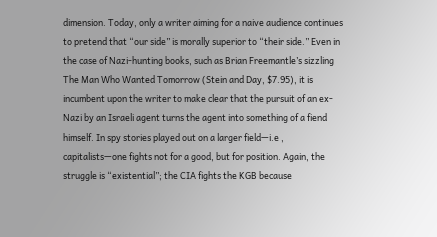dimension. Today, only a writer aiming for a naive audience continues to pretend that “our side” is morally superior to “their side.” Even in the case of Nazi-hunting books, such as Brian Freemantle’s sizzling The Man Who Wanted Tomorrow (Stein and Day, $7.95), it is incumbent upon the writer to make clear that the pursuit of an ex-Nazi by an Israeli agent turns the agent into something of a fiend himself. In spy stories played out on a larger field—i.e , capitalists—one fights not for a good, but for position. Again, the struggle is “existential”; the CIA fights the KGB because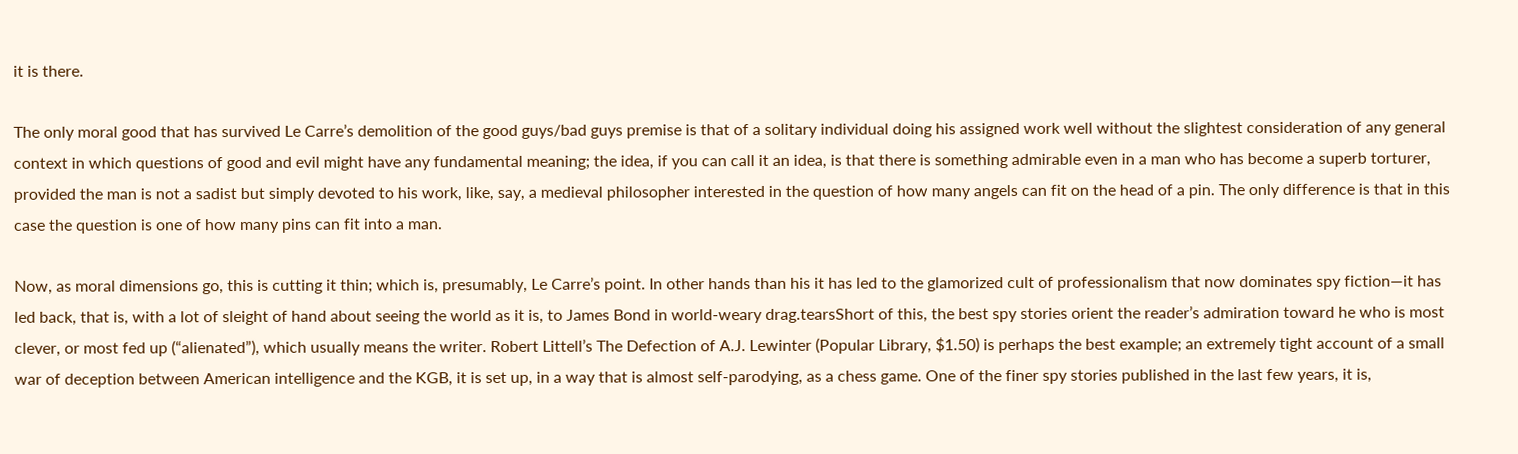it is there.

The only moral good that has survived Le Carre’s demolition of the good guys/bad guys premise is that of a solitary individual doing his assigned work well without the slightest consideration of any general context in which questions of good and evil might have any fundamental meaning; the idea, if you can call it an idea, is that there is something admirable even in a man who has become a superb torturer, provided the man is not a sadist but simply devoted to his work, like, say, a medieval philosopher interested in the question of how many angels can fit on the head of a pin. The only difference is that in this case the question is one of how many pins can fit into a man.

Now, as moral dimensions go, this is cutting it thin; which is, presumably, Le Carre’s point. In other hands than his it has led to the glamorized cult of professionalism that now dominates spy fiction—it has led back, that is, with a lot of sleight of hand about seeing the world as it is, to James Bond in world-weary drag.tearsShort of this, the best spy stories orient the reader’s admiration toward he who is most clever, or most fed up (“alienated”), which usually means the writer. Robert Littell’s The Defection of A.J. Lewinter (Popular Library, $1.50) is perhaps the best example; an extremely tight account of a small war of deception between American intelligence and the KGB, it is set up, in a way that is almost self-parodying, as a chess game. One of the finer spy stories published in the last few years, it is,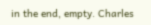in the end, empty. Charles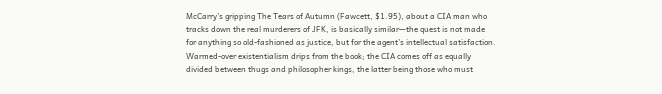McCarry’s gripping The Tears of Autumn (Fawcett, $1.95), about a CIA man who tracks down the real murderers of JFK, is basically similar—the quest is not made for anything so old-fashioned as justice, but for the agent’s intellectual satisfaction. Warmed-over existentialism drips from the book; the CIA comes off as equally divided between thugs and philosopher kings, the latter being those who must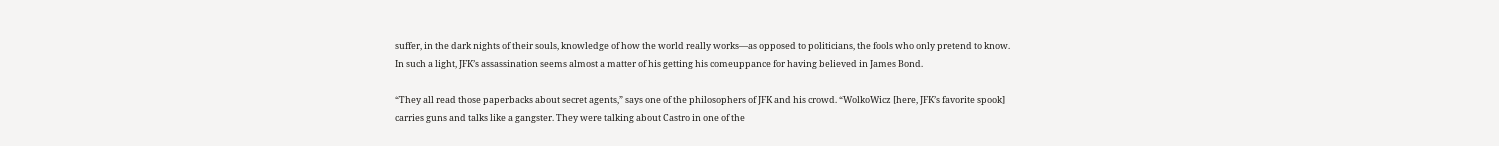suffer, in the dark nights of their souls, knowledge of how the world really works—as opposed to politicians, the fools who only pretend to know. In such a light, JFK’s assassination seems almost a matter of his getting his comeuppance for having believed in James Bond.

“They all read those paperbacks about secret agents,” says one of the philosophers of JFK and his crowd. “WolkoWicz [here, JFK’s favorite spook] carries guns and talks like a gangster. They were talking about Castro in one of the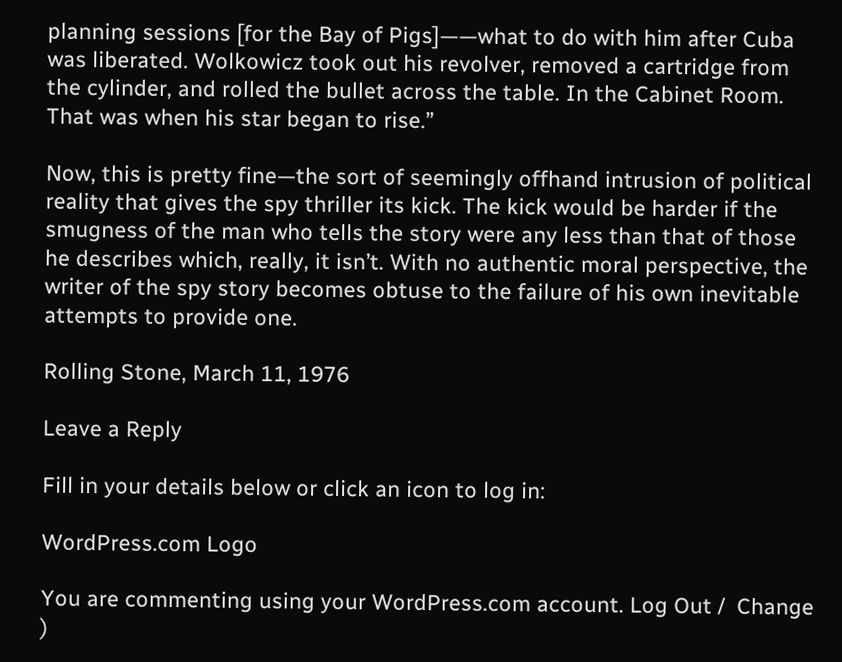planning sessions [for the Bay of Pigs]——what to do with him after Cuba was liberated. Wolkowicz took out his revolver, removed a cartridge from the cylinder, and rolled the bullet across the table. In the Cabinet Room. That was when his star began to rise.”

Now, this is pretty fine—the sort of seemingly offhand intrusion of political reality that gives the spy thriller its kick. The kick would be harder if the smugness of the man who tells the story were any less than that of those he describes which, really, it isn’t. With no authentic moral perspective, the writer of the spy story becomes obtuse to the failure of his own inevitable attempts to provide one.

Rolling Stone, March 11, 1976

Leave a Reply

Fill in your details below or click an icon to log in:

WordPress.com Logo

You are commenting using your WordPress.com account. Log Out /  Change )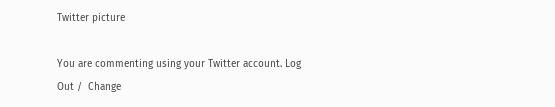Twitter picture

You are commenting using your Twitter account. Log Out /  Change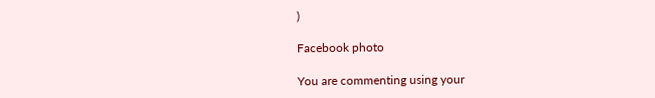)

Facebook photo

You are commenting using your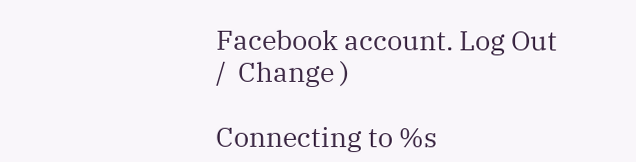Facebook account. Log Out /  Change )

Connecting to %s